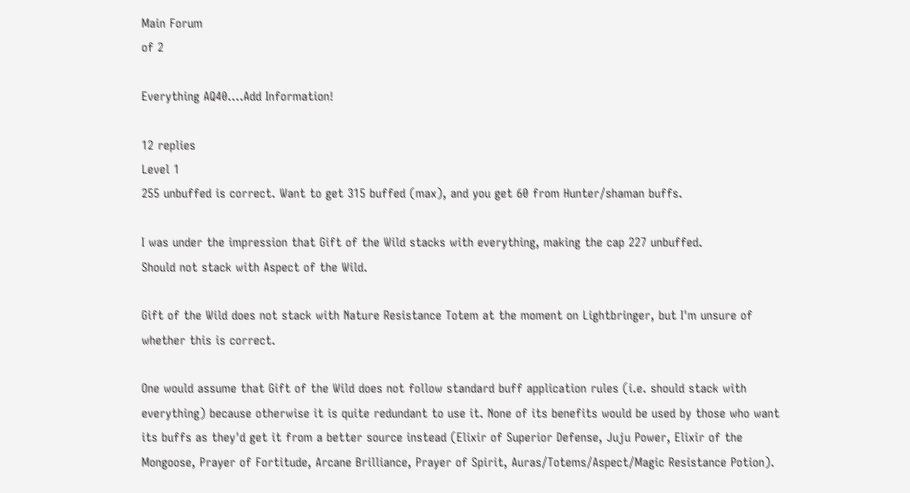Main Forum
of 2

Everything AQ40....Add Information!

12 replies
Level 1
255 unbuffed is correct. Want to get 315 buffed (max), and you get 60 from Hunter/shaman buffs.

I was under the impression that Gift of the Wild stacks with everything, making the cap 227 unbuffed.
Should not stack with Aspect of the Wild.

Gift of the Wild does not stack with Nature Resistance Totem at the moment on Lightbringer, but I'm unsure of whether this is correct.

One would assume that Gift of the Wild does not follow standard buff application rules (i.e. should stack with everything) because otherwise it is quite redundant to use it. None of its benefits would be used by those who want its buffs as they'd get it from a better source instead (Elixir of Superior Defense, Juju Power, Elixir of the Mongoose, Prayer of Fortitude, Arcane Brilliance, Prayer of Spirit, Auras/Totems/Aspect/Magic Resistance Potion).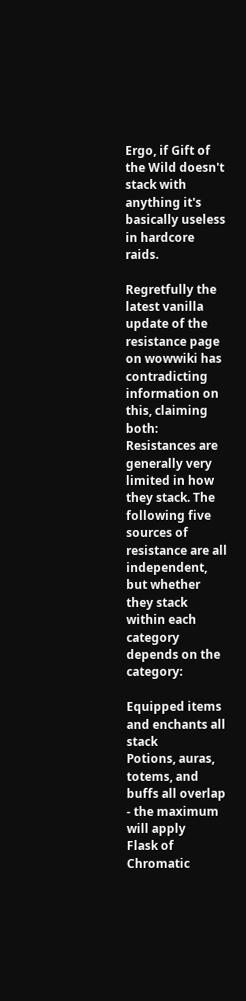Ergo, if Gift of the Wild doesn't stack with anything it's basically useless in hardcore raids.

Regretfully the latest vanilla update of the resistance page on wowwiki has contradicting information on this, claiming both:
Resistances are generally very limited in how they stack. The following five sources of resistance are all independent, but whether they stack within each category depends on the category:

Equipped items and enchants all stack
Potions, auras, totems, and buffs all overlap - the maximum will apply
Flask of Chromatic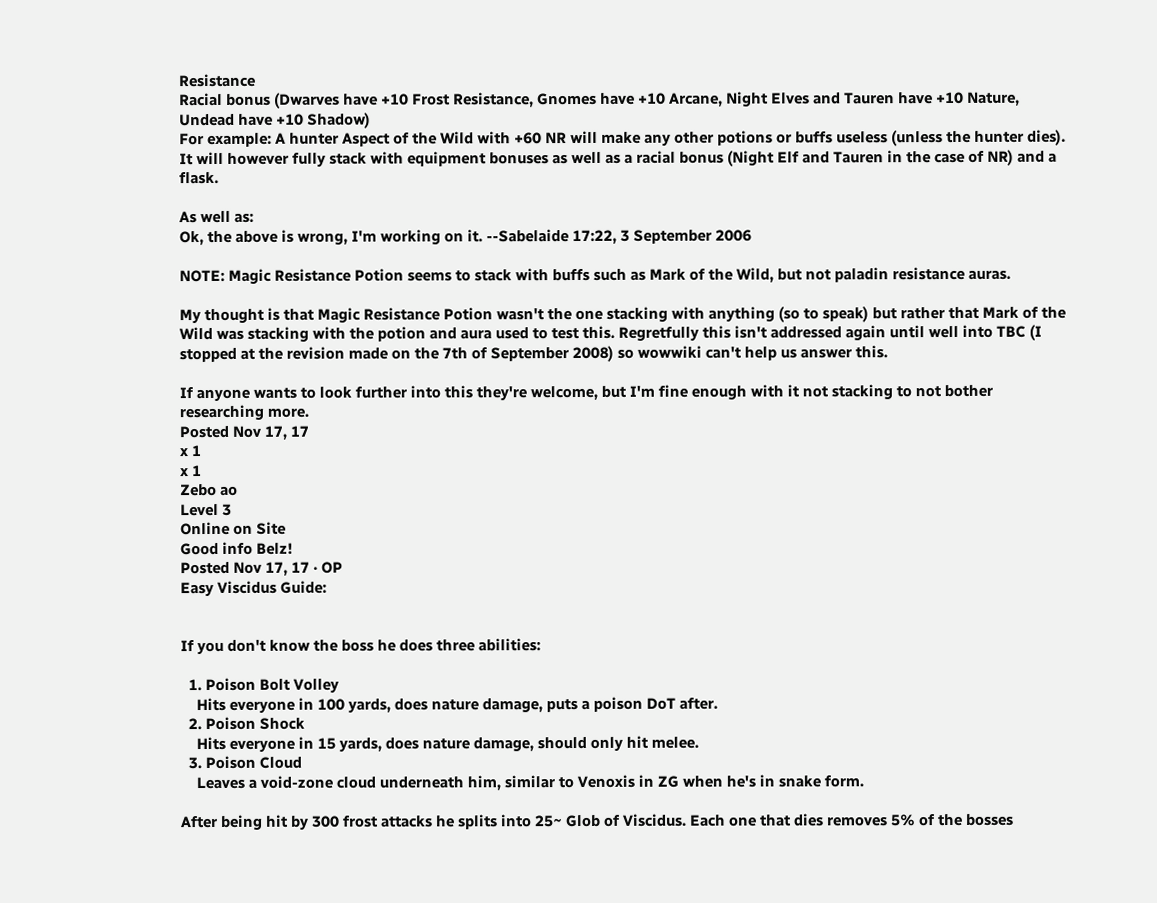Resistance
Racial bonus (Dwarves have +10 Frost Resistance, Gnomes have +10 Arcane, Night Elves and Tauren have +10 Nature, Undead have +10 Shadow)
For example: A hunter Aspect of the Wild with +60 NR will make any other potions or buffs useless (unless the hunter dies). It will however fully stack with equipment bonuses as well as a racial bonus (Night Elf and Tauren in the case of NR) and a flask.

As well as:
Ok, the above is wrong, I'm working on it. --Sabelaide 17:22, 3 September 2006

NOTE: Magic Resistance Potion seems to stack with buffs such as Mark of the Wild, but not paladin resistance auras.

My thought is that Magic Resistance Potion wasn't the one stacking with anything (so to speak) but rather that Mark of the Wild was stacking with the potion and aura used to test this. Regretfully this isn't addressed again until well into TBC (I stopped at the revision made on the 7th of September 2008) so wowwiki can't help us answer this.

If anyone wants to look further into this they're welcome, but I'm fine enough with it not stacking to not bother researching more.
Posted Nov 17, 17
x 1
x 1
Zebo ao
Level 3
Online on Site
Good info Belz!
Posted Nov 17, 17 · OP
Easy Viscidus Guide:


If you don't know the boss he does three abilities:

  1. Poison Bolt Volley
    Hits everyone in 100 yards, does nature damage, puts a poison DoT after.
  2. Poison Shock
    Hits everyone in 15 yards, does nature damage, should only hit melee.
  3. Poison Cloud
    Leaves a void-zone cloud underneath him, similar to Venoxis in ZG when he's in snake form.

After being hit by 300 frost attacks he splits into 25~ Glob of Viscidus. Each one that dies removes 5% of the bosses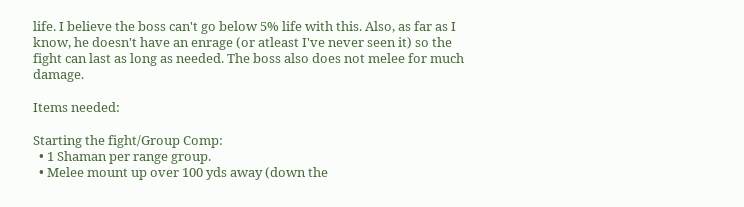life. I believe the boss can't go below 5% life with this. Also, as far as I know, he doesn't have an enrage (or atleast I've never seen it) so the fight can last as long as needed. The boss also does not melee for much damage.

Items needed:

Starting the fight/Group Comp:
  • 1 Shaman per range group.
  • Melee mount up over 100 yds away (down the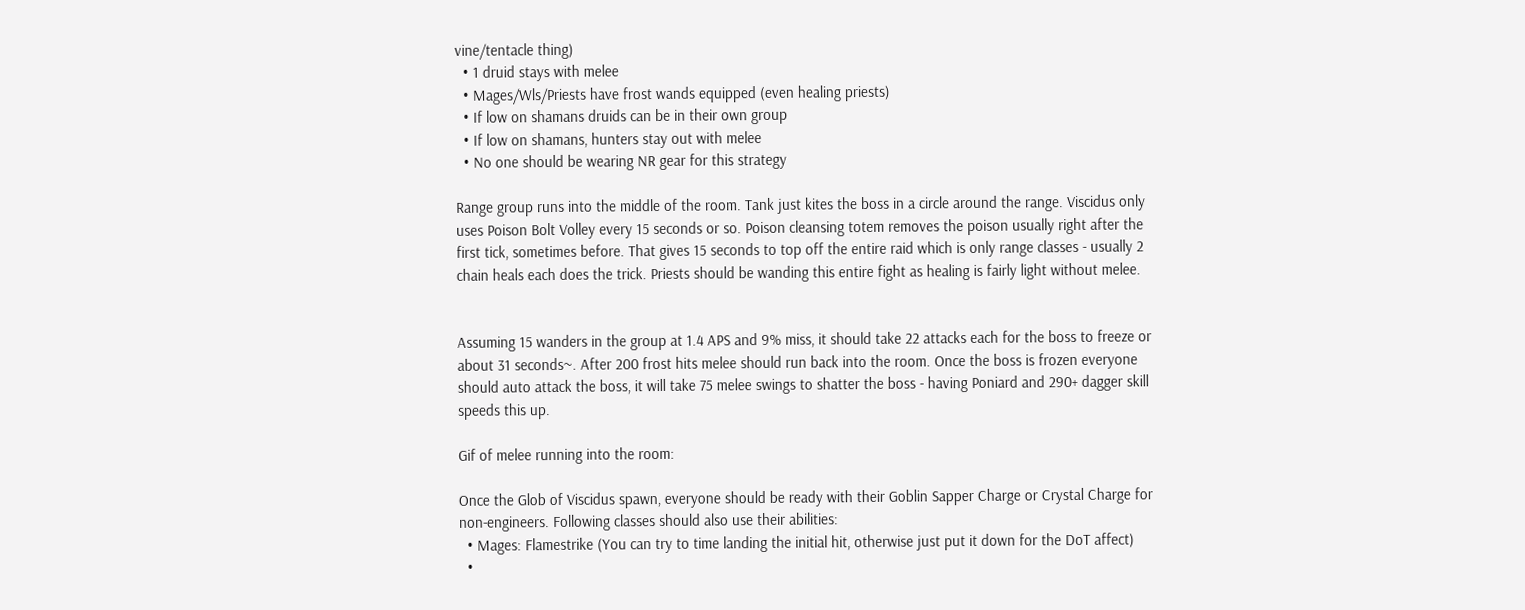vine/tentacle thing)
  • 1 druid stays with melee
  • Mages/Wls/Priests have frost wands equipped (even healing priests)
  • If low on shamans druids can be in their own group
  • If low on shamans, hunters stay out with melee
  • No one should be wearing NR gear for this strategy

Range group runs into the middle of the room. Tank just kites the boss in a circle around the range. Viscidus only uses Poison Bolt Volley every 15 seconds or so. Poison cleansing totem removes the poison usually right after the first tick, sometimes before. That gives 15 seconds to top off the entire raid which is only range classes - usually 2 chain heals each does the trick. Priests should be wanding this entire fight as healing is fairly light without melee.


Assuming 15 wanders in the group at 1.4 APS and 9% miss, it should take 22 attacks each for the boss to freeze or about 31 seconds~. After 200 frost hits melee should run back into the room. Once the boss is frozen everyone should auto attack the boss, it will take 75 melee swings to shatter the boss - having Poniard and 290+ dagger skill speeds this up.

Gif of melee running into the room:

Once the Glob of Viscidus spawn, everyone should be ready with their Goblin Sapper Charge or Crystal Charge for non-engineers. Following classes should also use their abilities:
  • Mages: Flamestrike (You can try to time landing the initial hit, otherwise just put it down for the DoT affect)
  •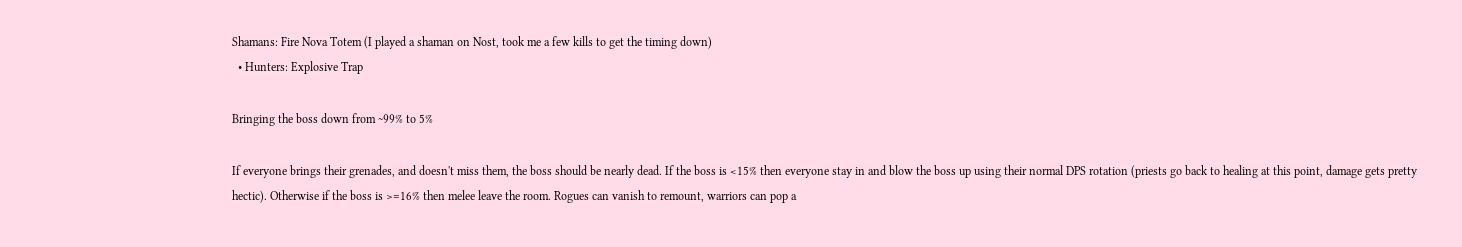Shamans: Fire Nova Totem (I played a shaman on Nost, took me a few kills to get the timing down)
  • Hunters: Explosive Trap

Bringing the boss down from ~99% to 5%

If everyone brings their grenades, and doesn't miss them, the boss should be nearly dead. If the boss is <15% then everyone stay in and blow the boss up using their normal DPS rotation (priests go back to healing at this point, damage gets pretty hectic). Otherwise if the boss is >=16% then melee leave the room. Rogues can vanish to remount, warriors can pop a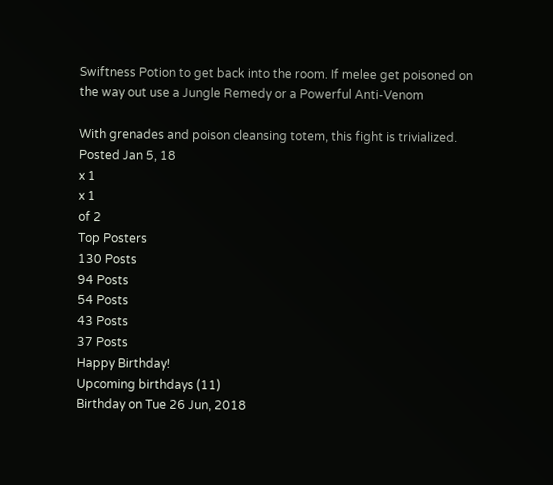Swiftness Potion to get back into the room. If melee get poisoned on the way out use a Jungle Remedy or a Powerful Anti-Venom

With grenades and poison cleansing totem, this fight is trivialized.
Posted Jan 5, 18
x 1
x 1
of 2
Top Posters
130 Posts
94 Posts
54 Posts
43 Posts
37 Posts
Happy Birthday!
Upcoming birthdays (11)
Birthday on Tue 26 Jun, 2018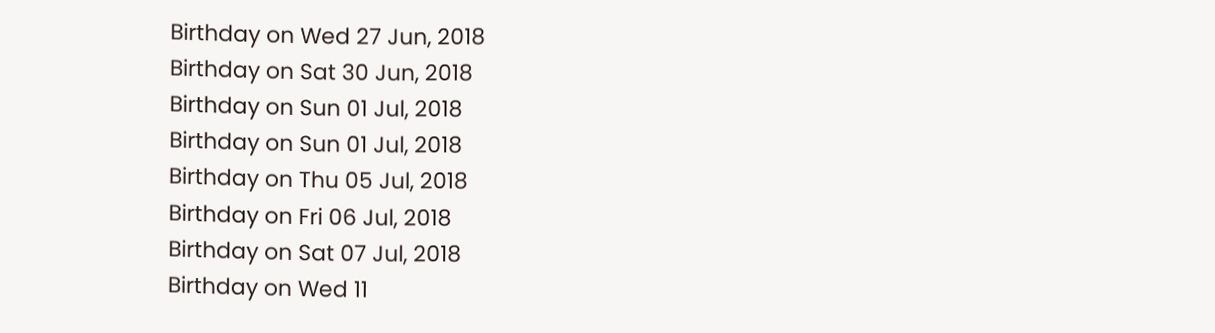Birthday on Wed 27 Jun, 2018
Birthday on Sat 30 Jun, 2018
Birthday on Sun 01 Jul, 2018
Birthday on Sun 01 Jul, 2018
Birthday on Thu 05 Jul, 2018
Birthday on Fri 06 Jul, 2018
Birthday on Sat 07 Jul, 2018
Birthday on Wed 11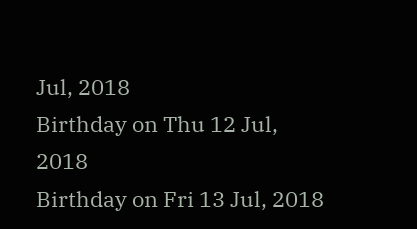Jul, 2018
Birthday on Thu 12 Jul, 2018
Birthday on Fri 13 Jul, 2018